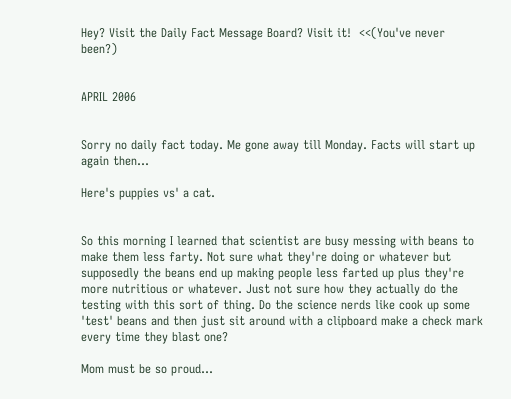Hey? Visit the Daily Fact Message Board? Visit it!  <<(You've never been?)


APRIL 2006


Sorry no daily fact today. Me gone away till Monday. Facts will start up again then...

Here's puppies vs' a cat.


So this morning I learned that scientist are busy messing with beans to make them less farty. Not sure what they're doing or whatever but supposedly the beans end up making people less farted up plus they're more nutritious or whatever. Just not sure how they actually do the testing with this sort of thing. Do the science nerds like cook up some 'test' beans and then just sit around with a clipboard make a check mark every time they blast one?

Mom must be so proud...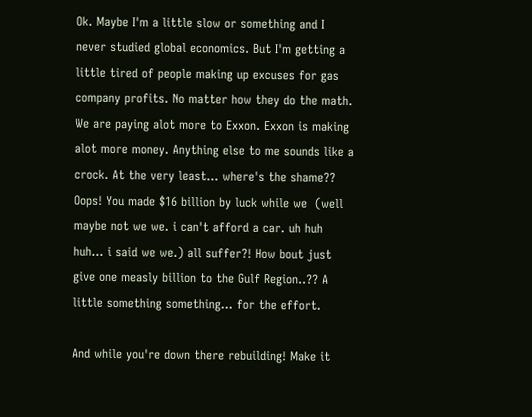Ok. Maybe I'm a little slow or something and I never studied global economics. But I'm getting a little tired of people making up excuses for gas company profits. No matter how they do the math. We are paying alot more to Exxon. Exxon is making alot more money. Anything else to me sounds like a crock. At the very least... where's the shame?? Oops! You made $16 billion by luck while we  (well maybe not we we. i can't afford a car. uh huh huh... i said we we.) all suffer?! How bout just give one measly billion to the Gulf Region..?? A little something something... for the effort.

And while you're down there rebuilding! Make it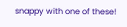snappy with one of these!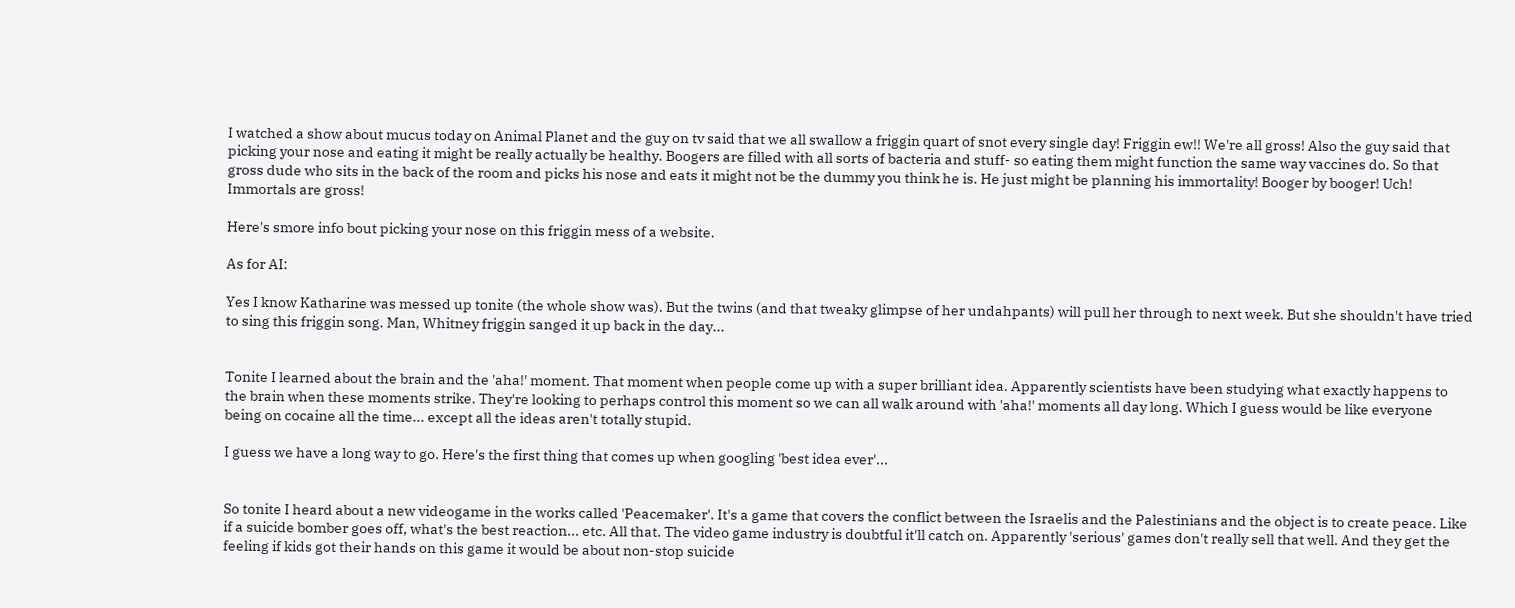I watched a show about mucus today on Animal Planet and the guy on tv said that we all swallow a friggin quart of snot every single day! Friggin ew!! We're all gross! Also the guy said that picking your nose and eating it might be really actually be healthy. Boogers are filled with all sorts of bacteria and stuff- so eating them might function the same way vaccines do. So that gross dude who sits in the back of the room and picks his nose and eats it might not be the dummy you think he is. He just might be planning his immortality! Booger by booger! Uch! Immortals are gross!

Here's smore info bout picking your nose on this friggin mess of a website.

As for AI:

Yes I know Katharine was messed up tonite (the whole show was). But the twins (and that tweaky glimpse of her undahpants) will pull her through to next week. But she shouldn't have tried to sing this friggin song. Man, Whitney friggin sanged it up back in the day...


Tonite I learned about the brain and the 'aha!' moment. That moment when people come up with a super brilliant idea. Apparently scientists have been studying what exactly happens to the brain when these moments strike. They're looking to perhaps control this moment so we can all walk around with 'aha!' moments all day long. Which I guess would be like everyone being on cocaine all the time... except all the ideas aren't totally stupid.

I guess we have a long way to go. Here's the first thing that comes up when googling 'best idea ever'...


So tonite I heard about a new videogame in the works called 'Peacemaker'. It's a game that covers the conflict between the Israelis and the Palestinians and the object is to create peace. Like if a suicide bomber goes off, what's the best reaction... etc. All that. The video game industry is doubtful it'll catch on. Apparently 'serious' games don't really sell that well. And they get the feeling if kids got their hands on this game it would be about non-stop suicide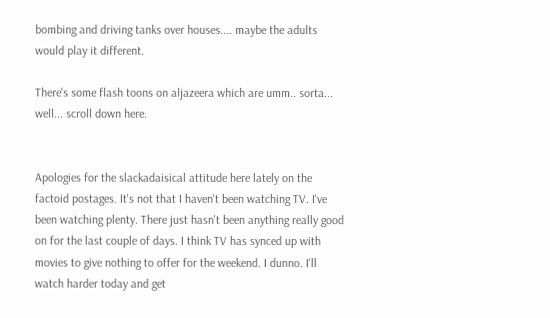bombing and driving tanks over houses.... maybe the adults would play it different.

There's some flash toons on aljazeera which are umm.. sorta... well... scroll down here.


Apologies for the slackadaisical attitude here lately on the factoid postages. It's not that I haven't been watching TV. I've been watching plenty. There just hasn't been anything really good on for the last couple of days. I think TV has synced up with movies to give nothing to offer for the weekend. I dunno. I'll watch harder today and get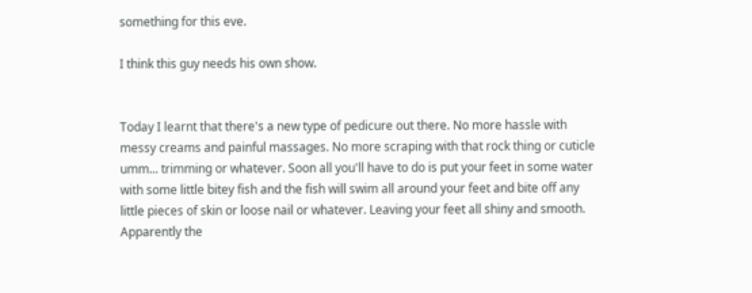something for this eve.

I think this guy needs his own show.


Today I learnt that there's a new type of pedicure out there. No more hassle with messy creams and painful massages. No more scraping with that rock thing or cuticle umm... trimming or whatever. Soon all you'll have to do is put your feet in some water with some little bitey fish and the fish will swim all around your feet and bite off any little pieces of skin or loose nail or whatever. Leaving your feet all shiny and smooth. Apparently the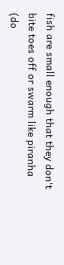fish are small enough that they don't bite toes off or swarm like piranha (do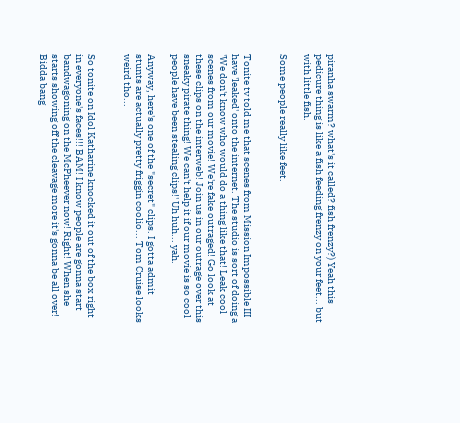piranha swarm? what's it called? fish frenzy?) Yeah this pedicure thing is like a fish feeding frenzy on your feet... but with little fish.

Some people really like feet.


Tonite tv told me that scenes from Mission Impossible III have 'leaked' onto the internet. The studio is sort of doing a 'We don't know who would do a thing like that! Leak cool scenes from our movie! We're fake outraged! Go look at these clips on the interweb! Join us in our outrage over this sneaky pirate thing! We can't help it if our movie is so cool people have been stealing clips!' Uh huh... yah.

Anyway, here's one of the "secret" clips. I gotta admit stunts are actually pretty friggin coolio... Tom Cruise looks weird tho...


So tonite on Idol Katharine knocked it out of the box right in everyone's faces!!! BAM! I know people are gonna start bandwagoning on the McPheever now! Right! When she starts showing off the cleavage more it's gonna be all over! Bidda bang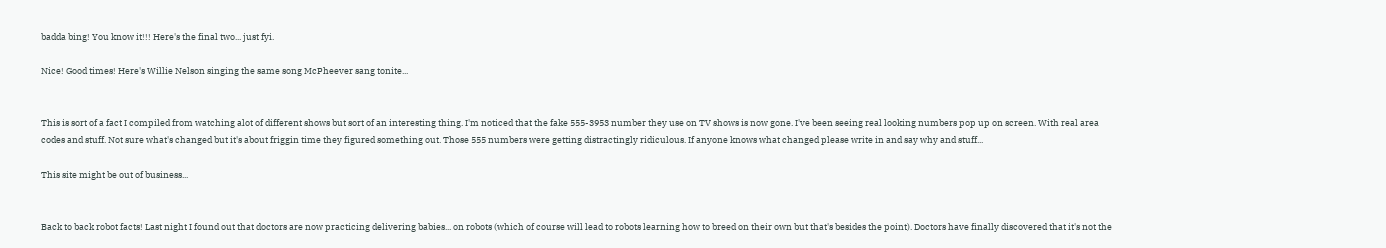badda bing! You know it!!! Here's the final two... just fyi.

Nice! Good times! Here's Willie Nelson singing the same song McPheever sang tonite...


This is sort of a fact I compiled from watching alot of different shows but sort of an interesting thing. I'm noticed that the fake 555-3953 number they use on TV shows is now gone. I've been seeing real looking numbers pop up on screen. With real area codes and stuff. Not sure what's changed but it's about friggin time they figured something out. Those 555 numbers were getting distractingly ridiculous. If anyone knows what changed please write in and say why and stuff...

This site might be out of business...


Back to back robot facts! Last night I found out that doctors are now practicing delivering babies... on robots (which of course will lead to robots learning how to breed on their own but that's besides the point). Doctors have finally discovered that it's not the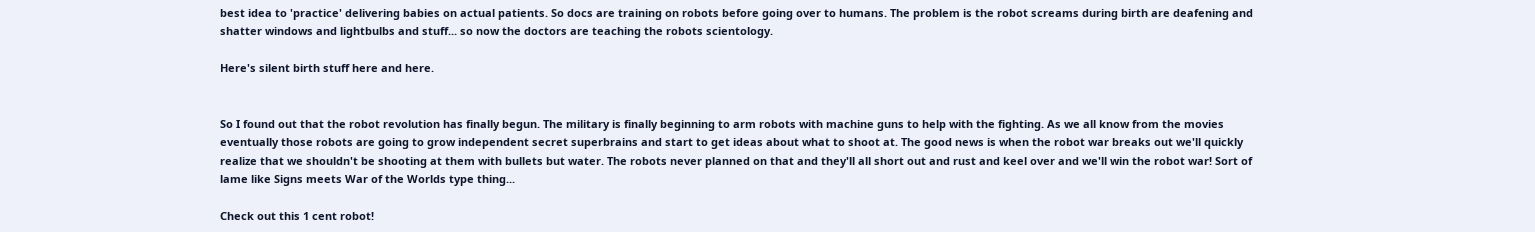best idea to 'practice' delivering babies on actual patients. So docs are training on robots before going over to humans. The problem is the robot screams during birth are deafening and shatter windows and lightbulbs and stuff... so now the doctors are teaching the robots scientology.

Here's silent birth stuff here and here.


So I found out that the robot revolution has finally begun. The military is finally beginning to arm robots with machine guns to help with the fighting. As we all know from the movies eventually those robots are going to grow independent secret superbrains and start to get ideas about what to shoot at. The good news is when the robot war breaks out we'll quickly realize that we shouldn't be shooting at them with bullets but water. The robots never planned on that and they'll all short out and rust and keel over and we'll win the robot war! Sort of lame like Signs meets War of the Worlds type thing...

Check out this 1 cent robot!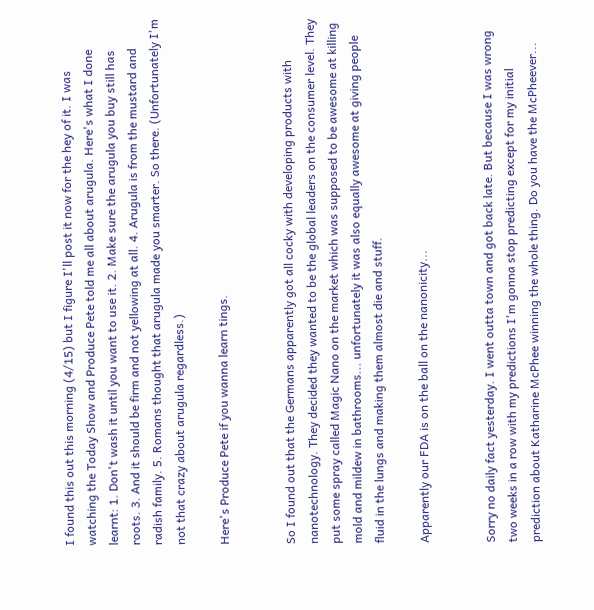I found this out this morning (4/15) but I figure I'll post it now for the hey of it. I was watching the Today Show and Produce Pete told me all about arugula. Here's what I done learnt: 1. Don't wash it until you want to use it. 2. Make sure the arugula you buy still has roots. 3. And it should be firm and not yellowing at all. 4. Arugula is from the mustard and radish family. 5. Romans thought that arugula made you smarter. So there. (Unfortunately I'm not that crazy about arugula regardless.)

Here's Produce Pete if you wanna learn tings.


So I found out that the Germans apparently got all cocky with developing products with nanotechnology. They decided they wanted to be the global leaders on the consumer level. They put some spray called Magic Nano on the market which was supposed to be awesome at killing mold and mildew in bathrooms... unfortunately it was also equally awesome at giving people fluid in the lungs and making them almost die and stuff.

Apparently our FDA is on the ball on the nanonicity...


Sorry no daily fact yesterday. I went outta town and got back late. But because I was wrong two weeks in a row with my predictions I'm gonna stop predicting except for my initial prediction about Katharine McPhee winning the whole thing. Do you have the McPheever...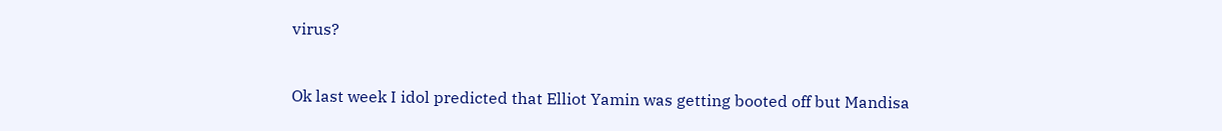virus?


Ok last week I idol predicted that Elliot Yamin was getting booted off but Mandisa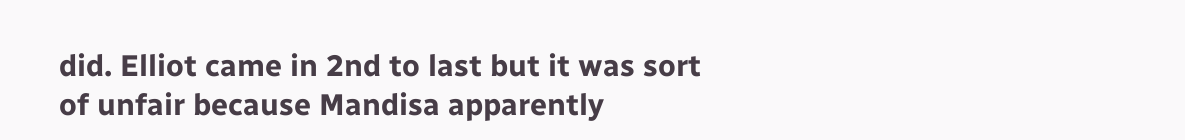did. Elliot came in 2nd to last but it was sort of unfair because Mandisa apparently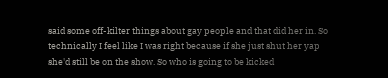said some off-kilter things about gay people and that did her in. So technically I feel like I was right because if she just shut her yap she'd still be on the show. So who is going to be kicked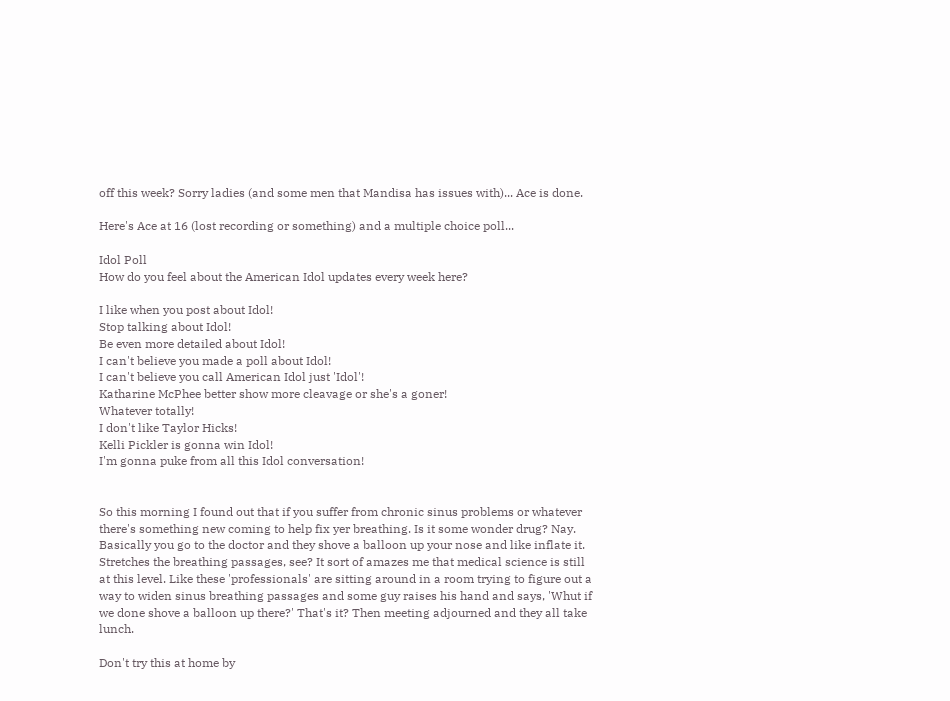off this week? Sorry ladies (and some men that Mandisa has issues with)... Ace is done.

Here's Ace at 16 (lost recording or something) and a multiple choice poll...

Idol Poll
How do you feel about the American Idol updates every week here?

I like when you post about Idol!
Stop talking about Idol!
Be even more detailed about Idol!
I can't believe you made a poll about Idol!
I can't believe you call American Idol just 'Idol'!
Katharine McPhee better show more cleavage or she's a goner!
Whatever totally!
I don't like Taylor Hicks!
Kelli Pickler is gonna win Idol!
I'm gonna puke from all this Idol conversation!


So this morning I found out that if you suffer from chronic sinus problems or whatever there's something new coming to help fix yer breathing. Is it some wonder drug? Nay. Basically you go to the doctor and they shove a balloon up your nose and like inflate it. Stretches the breathing passages, see? It sort of amazes me that medical science is still at this level. Like these 'professionals' are sitting around in a room trying to figure out a way to widen sinus breathing passages and some guy raises his hand and says, 'Whut if we done shove a balloon up there?' That's it? Then meeting adjourned and they all take lunch.

Don't try this at home by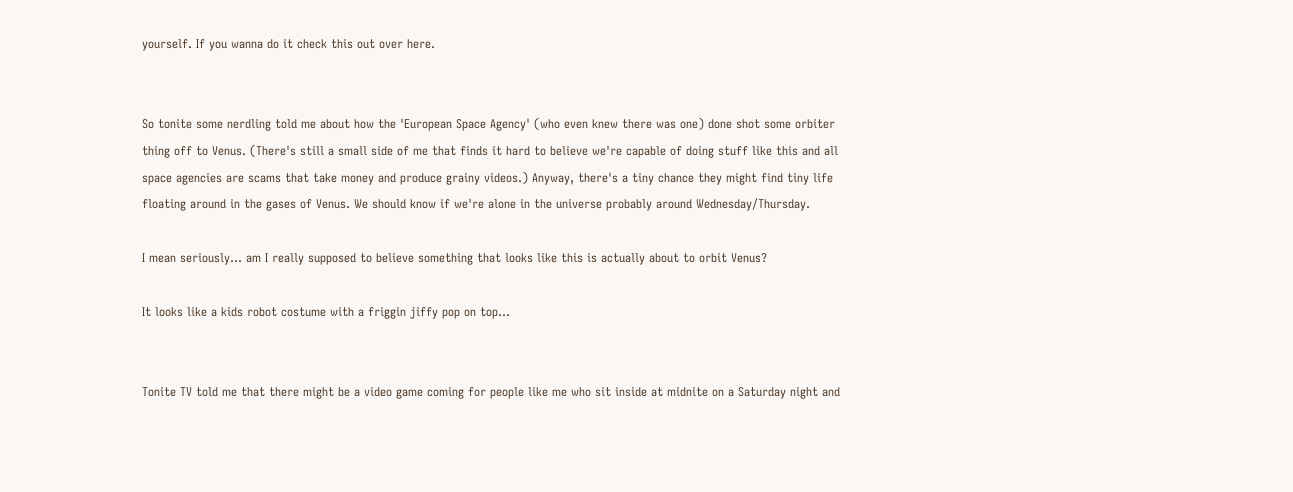yourself. If you wanna do it check this out over here.


So tonite some nerdling told me about how the 'European Space Agency' (who even knew there was one) done shot some orbiter thing off to Venus. (There's still a small side of me that finds it hard to believe we're capable of doing stuff like this and all space agencies are scams that take money and produce grainy videos.) Anyway, there's a tiny chance they might find tiny life floating around in the gases of Venus. We should know if we're alone in the universe probably around Wednesday/Thursday.

I mean seriously... am I really supposed to believe something that looks like this is actually about to orbit Venus?

It looks like a kids robot costume with a friggin jiffy pop on top...


Tonite TV told me that there might be a video game coming for people like me who sit inside at midnite on a Saturday night and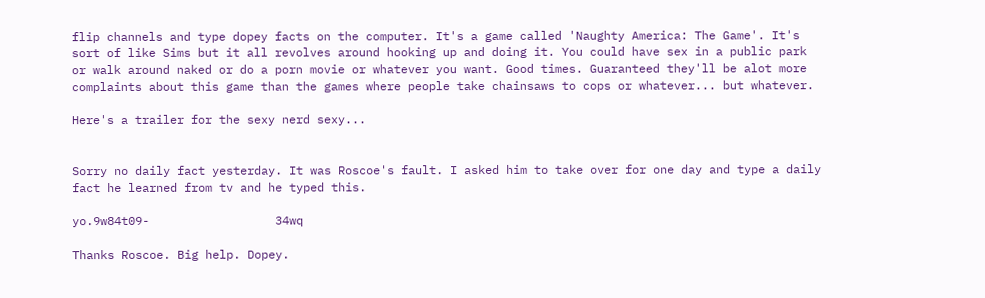flip channels and type dopey facts on the computer. It's a game called 'Naughty America: The Game'. It's sort of like Sims but it all revolves around hooking up and doing it. You could have sex in a public park or walk around naked or do a porn movie or whatever you want. Good times. Guaranteed they'll be alot more complaints about this game than the games where people take chainsaws to cops or whatever... but whatever.

Here's a trailer for the sexy nerd sexy...


Sorry no daily fact yesterday. It was Roscoe's fault. I asked him to take over for one day and type a daily fact he learned from tv and he typed this.

yo.9w84t09-                  34wq

Thanks Roscoe. Big help. Dopey.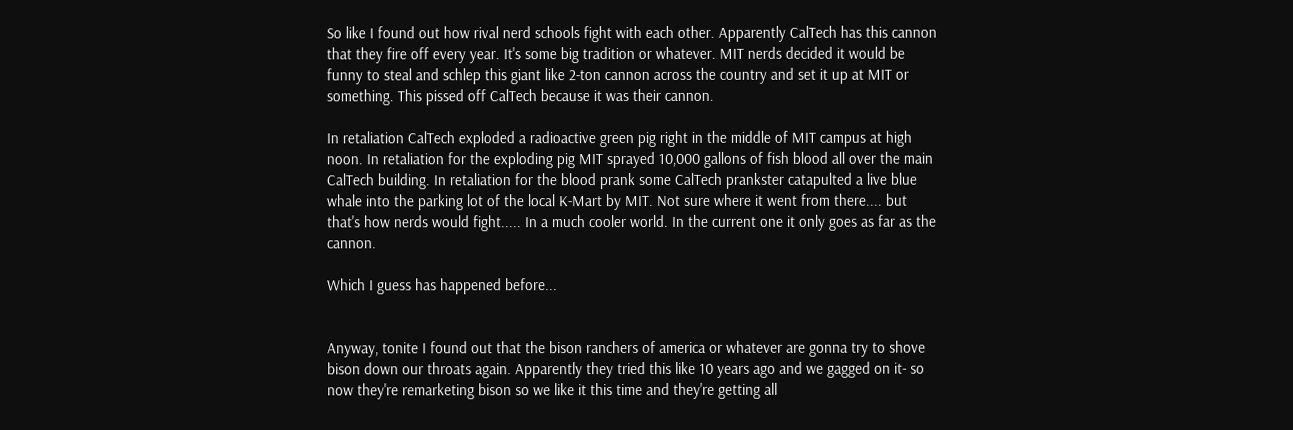So like I found out how rival nerd schools fight with each other. Apparently CalTech has this cannon that they fire off every year. It's some big tradition or whatever. MIT nerds decided it would be funny to steal and schlep this giant like 2-ton cannon across the country and set it up at MIT or something. This pissed off CalTech because it was their cannon.

In retaliation CalTech exploded a radioactive green pig right in the middle of MIT campus at high noon. In retaliation for the exploding pig MIT sprayed 10,000 gallons of fish blood all over the main CalTech building. In retaliation for the blood prank some CalTech prankster catapulted a live blue whale into the parking lot of the local K-Mart by MIT. Not sure where it went from there.... but that's how nerds would fight..... In a much cooler world. In the current one it only goes as far as the cannon.

Which I guess has happened before...


Anyway, tonite I found out that the bison ranchers of america or whatever are gonna try to shove bison down our throats again. Apparently they tried this like 10 years ago and we gagged on it- so now they're remarketing bison so we like it this time and they're getting all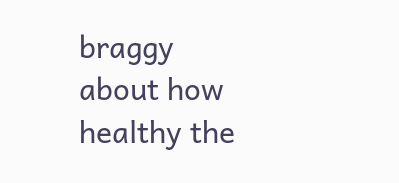braggy about how healthy the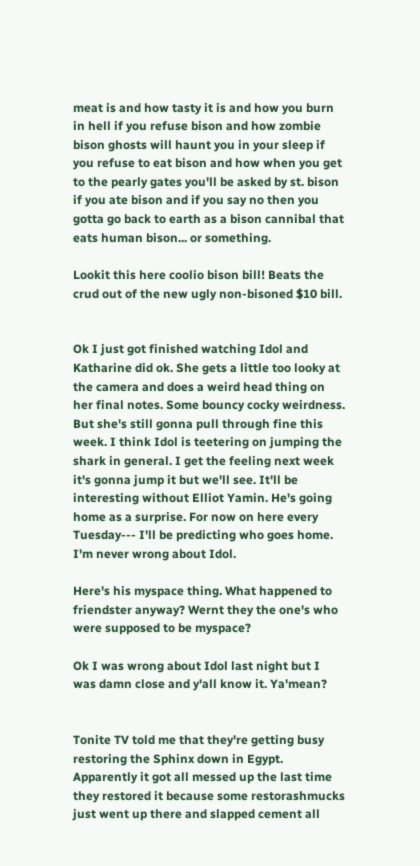meat is and how tasty it is and how you burn in hell if you refuse bison and how zombie bison ghosts will haunt you in your sleep if you refuse to eat bison and how when you get to the pearly gates you'll be asked by st. bison if you ate bison and if you say no then you gotta go back to earth as a bison cannibal that eats human bison... or something.

Lookit this here coolio bison bill! Beats the crud out of the new ugly non-bisoned $10 bill.


Ok I just got finished watching Idol and Katharine did ok. She gets a little too looky at the camera and does a weird head thing on her final notes. Some bouncy cocky weirdness. But she's still gonna pull through fine this week. I think Idol is teetering on jumping the shark in general. I get the feeling next week it's gonna jump it but we'll see. It'll be interesting without Elliot Yamin. He's going home as a surprise. For now on here every Tuesday--- I'll be predicting who goes home. I'm never wrong about Idol.

Here's his myspace thing. What happened to friendster anyway? Wernt they the one's who were supposed to be myspace?

Ok I was wrong about Idol last night but I was damn close and y'all know it. Ya'mean?


Tonite TV told me that they're getting busy restoring the Sphinx down in Egypt. Apparently it got all messed up the last time they restored it because some restorashmucks just went up there and slapped cement all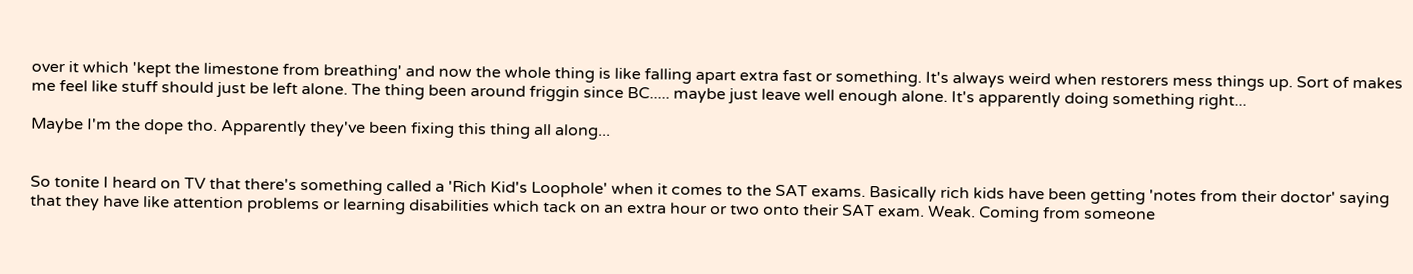over it which 'kept the limestone from breathing' and now the whole thing is like falling apart extra fast or something. It's always weird when restorers mess things up. Sort of makes me feel like stuff should just be left alone. The thing been around friggin since BC..... maybe just leave well enough alone. It's apparently doing something right...

Maybe I'm the dope tho. Apparently they've been fixing this thing all along...


So tonite I heard on TV that there's something called a 'Rich Kid's Loophole' when it comes to the SAT exams. Basically rich kids have been getting 'notes from their doctor' saying that they have like attention problems or learning disabilities which tack on an extra hour or two onto their SAT exam. Weak. Coming from someone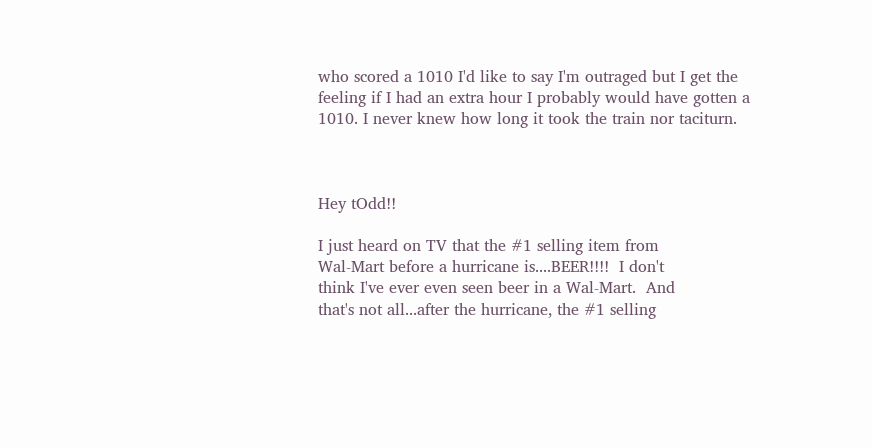who scored a 1010 I'd like to say I'm outraged but I get the feeling if I had an extra hour I probably would have gotten a 1010. I never knew how long it took the train nor taciturn.



Hey tOdd!!

I just heard on TV that the #1 selling item from
Wal-Mart before a hurricane is....BEER!!!!  I don't
think I've ever even seen beer in a Wal-Mart.  And
that's not all...after the hurricane, the #1 selling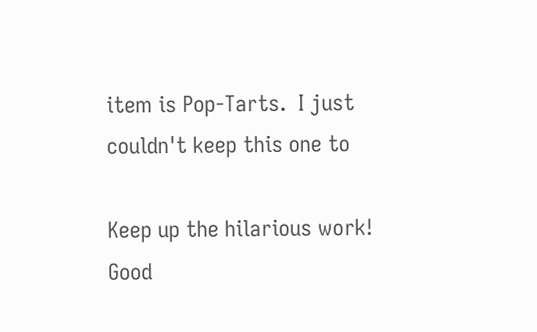item is Pop-Tarts.  I just couldn't keep this one to

Keep up the hilarious work!  Good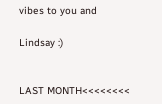vibes to you and

Lindsay :)


LAST MONTH<<<<<<<<